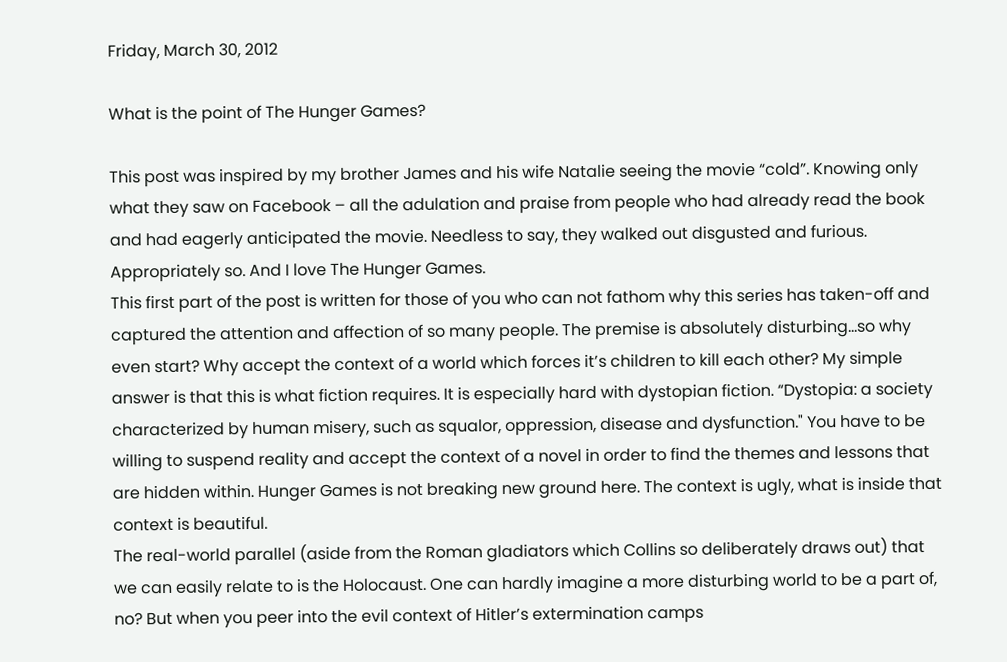Friday, March 30, 2012

What is the point of The Hunger Games?

This post was inspired by my brother James and his wife Natalie seeing the movie “cold”. Knowing only what they saw on Facebook – all the adulation and praise from people who had already read the book and had eagerly anticipated the movie. Needless to say, they walked out disgusted and furious. Appropriately so. And I love The Hunger Games.
This first part of the post is written for those of you who can not fathom why this series has taken-off and captured the attention and affection of so many people. The premise is absolutely disturbing…so why even start? Why accept the context of a world which forces it’s children to kill each other? My simple answer is that this is what fiction requires. It is especially hard with dystopian fiction. “Dystopia: a society characterized by human misery, such as squalor, oppression, disease and dysfunction." You have to be willing to suspend reality and accept the context of a novel in order to find the themes and lessons that are hidden within. Hunger Games is not breaking new ground here. The context is ugly, what is inside that context is beautiful.
The real-world parallel (aside from the Roman gladiators which Collins so deliberately draws out) that we can easily relate to is the Holocaust. One can hardly imagine a more disturbing world to be a part of, no? But when you peer into the evil context of Hitler’s extermination camps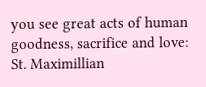you see great acts of human goodness, sacrifice and love: St. Maximillian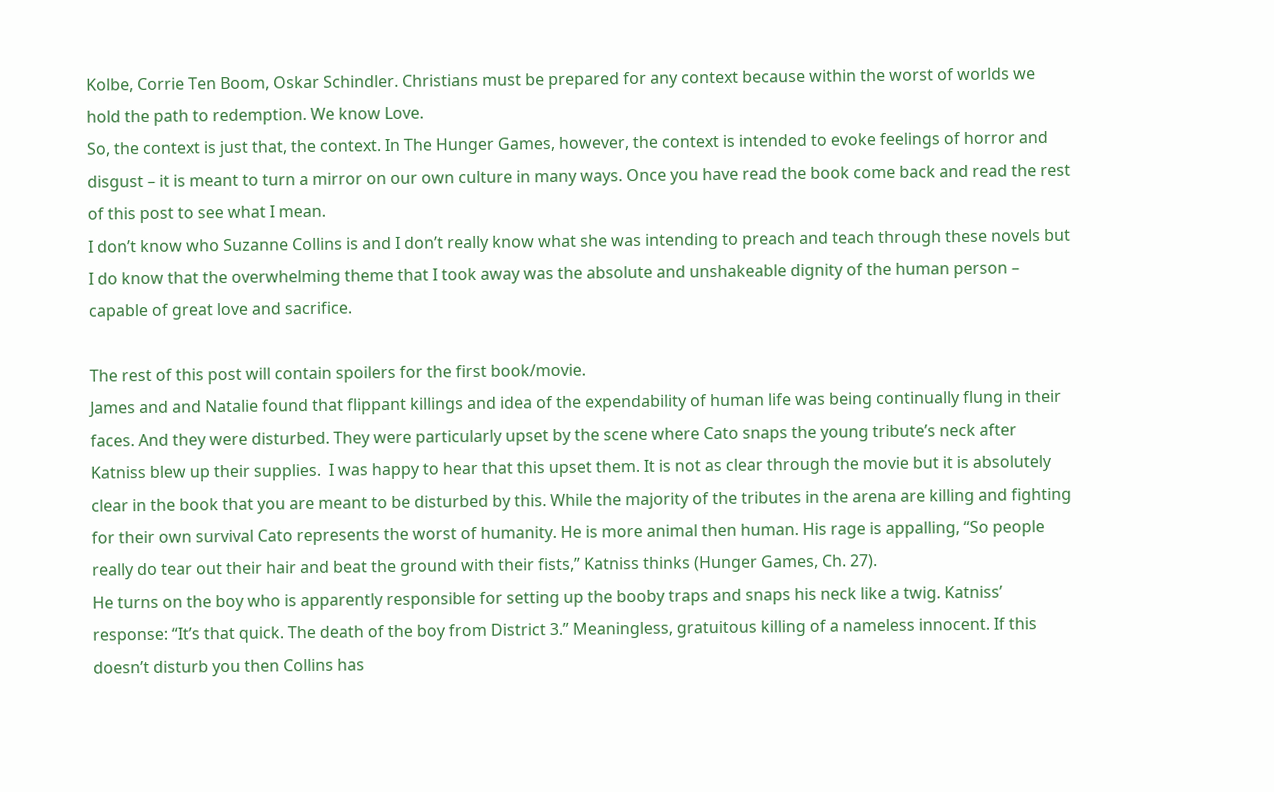Kolbe, Corrie Ten Boom, Oskar Schindler. Christians must be prepared for any context because within the worst of worlds we hold the path to redemption. We know Love.
So, the context is just that, the context. In The Hunger Games, however, the context is intended to evoke feelings of horror and disgust – it is meant to turn a mirror on our own culture in many ways. Once you have read the book come back and read the rest of this post to see what I mean.
I don’t know who Suzanne Collins is and I don’t really know what she was intending to preach and teach through these novels but I do know that the overwhelming theme that I took away was the absolute and unshakeable dignity of the human person – capable of great love and sacrifice.

The rest of this post will contain spoilers for the first book/movie.
James and and Natalie found that flippant killings and idea of the expendability of human life was being continually flung in their faces. And they were disturbed. They were particularly upset by the scene where Cato snaps the young tribute’s neck after Katniss blew up their supplies.  I was happy to hear that this upset them. It is not as clear through the movie but it is absolutely clear in the book that you are meant to be disturbed by this. While the majority of the tributes in the arena are killing and fighting for their own survival Cato represents the worst of humanity. He is more animal then human. His rage is appalling, “So people really do tear out their hair and beat the ground with their fists,” Katniss thinks (Hunger Games, Ch. 27).
He turns on the boy who is apparently responsible for setting up the booby traps and snaps his neck like a twig. Katniss’ response: “It’s that quick. The death of the boy from District 3.” Meaningless, gratuitous killing of a nameless innocent. If this doesn’t disturb you then Collins has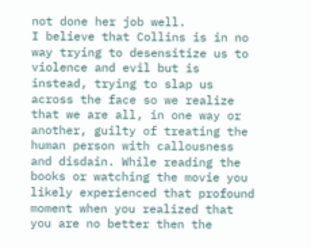not done her job well.
I believe that Collins is in no way trying to desensitize us to violence and evil but is instead, trying to slap us across the face so we realize that we are all, in one way or another, guilty of treating the human person with callousness and disdain. While reading the books or watching the movie you likely experienced that profound moment when you realized that you are no better then the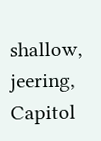shallow, jeering, Capitol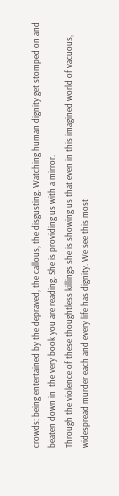crowds: being entertained by the depraved, the callous, the disgusting. Watching human dignity get stomped on and beaten down in  the very book you are reading. She is providing us with a mirror.
Through the violence of these thoughtless killings she is showing us that even in this imagined world of vacuous, widespread murder each and every life has dignity. We see this most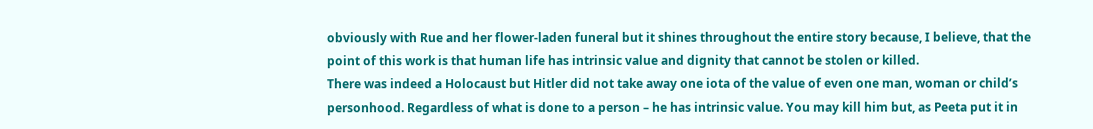obviously with Rue and her flower-laden funeral but it shines throughout the entire story because, I believe, that the point of this work is that human life has intrinsic value and dignity that cannot be stolen or killed.
There was indeed a Holocaust but Hitler did not take away one iota of the value of even one man, woman or child’s personhood. Regardless of what is done to a person – he has intrinsic value. You may kill him but, as Peeta put it in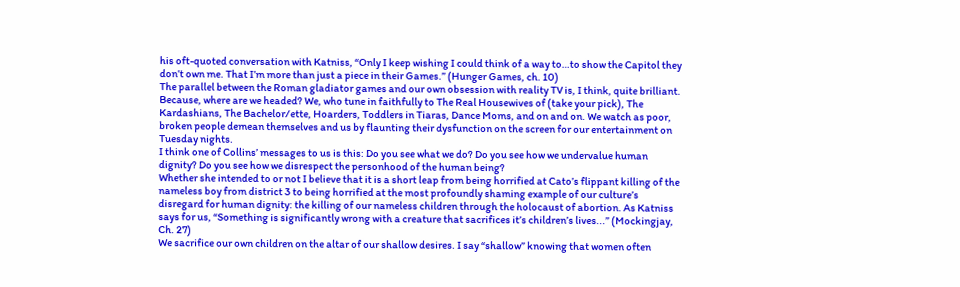his oft-quoted conversation with Katniss, “Only I keep wishing I could think of a way to…to show the Capitol they don’t own me. That I’m more than just a piece in their Games.” (Hunger Games, ch. 10)
The parallel between the Roman gladiator games and our own obsession with reality TV is, I think, quite brilliant. Because, where are we headed? We, who tune in faithfully to The Real Housewives of (take your pick), The Kardashians, The Bachelor/ette, Hoarders, Toddlers in Tiaras, Dance Moms, and on and on. We watch as poor, broken people demean themselves and us by flaunting their dysfunction on the screen for our entertainment on Tuesday nights.
I think one of Collins’ messages to us is this: Do you see what we do? Do you see how we undervalue human dignity? Do you see how we disrespect the personhood of the human being?
Whether she intended to or not I believe that it is a short leap from being horrified at Cato’s flippant killing of the nameless boy from district 3 to being horrified at the most profoundly shaming example of our culture’s disregard for human dignity: the killing of our nameless children through the holocaust of abortion. As Katniss says for us, “Something is significantly wrong with a creature that sacrifices it’s children’s lives...” (Mockingjay, Ch. 27)
We sacrifice our own children on the altar of our shallow desires. I say “shallow” knowing that women often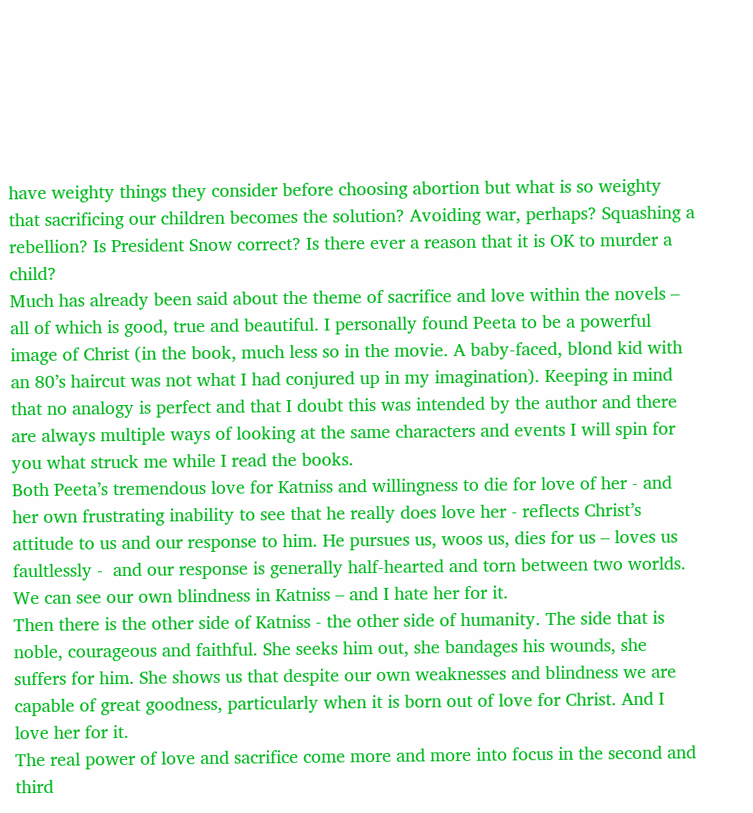have weighty things they consider before choosing abortion but what is so weighty that sacrificing our children becomes the solution? Avoiding war, perhaps? Squashing a rebellion? Is President Snow correct? Is there ever a reason that it is OK to murder a child?
Much has already been said about the theme of sacrifice and love within the novels – all of which is good, true and beautiful. I personally found Peeta to be a powerful image of Christ (in the book, much less so in the movie. A baby-faced, blond kid with an 80’s haircut was not what I had conjured up in my imagination). Keeping in mind that no analogy is perfect and that I doubt this was intended by the author and there are always multiple ways of looking at the same characters and events I will spin for you what struck me while I read the books.
Both Peeta’s tremendous love for Katniss and willingness to die for love of her - and her own frustrating inability to see that he really does love her - reflects Christ’s attitude to us and our response to him. He pursues us, woos us, dies for us – loves us faultlessly -  and our response is generally half-hearted and torn between two worlds. We can see our own blindness in Katniss – and I hate her for it.
Then there is the other side of Katniss - the other side of humanity. The side that is noble, courageous and faithful. She seeks him out, she bandages his wounds, she suffers for him. She shows us that despite our own weaknesses and blindness we are capable of great goodness, particularly when it is born out of love for Christ. And I love her for it.
The real power of love and sacrifice come more and more into focus in the second and third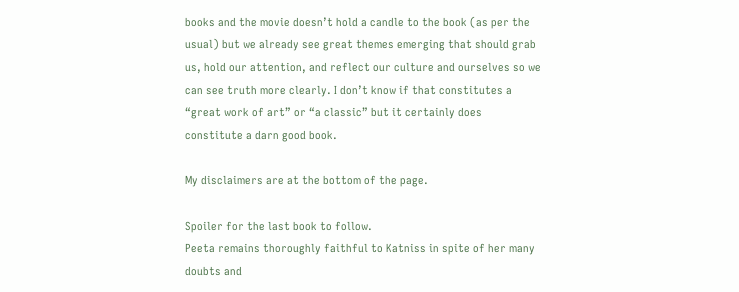books and the movie doesn’t hold a candle to the book (as per the usual) but we already see great themes emerging that should grab us, hold our attention, and reflect our culture and ourselves so we can see truth more clearly. I don’t know if that constitutes a “great work of art” or “a classic” but it certainly does constitute a darn good book.

My disclaimers are at the bottom of the page.

Spoiler for the last book to follow.
Peeta remains thoroughly faithful to Katniss in spite of her many doubts and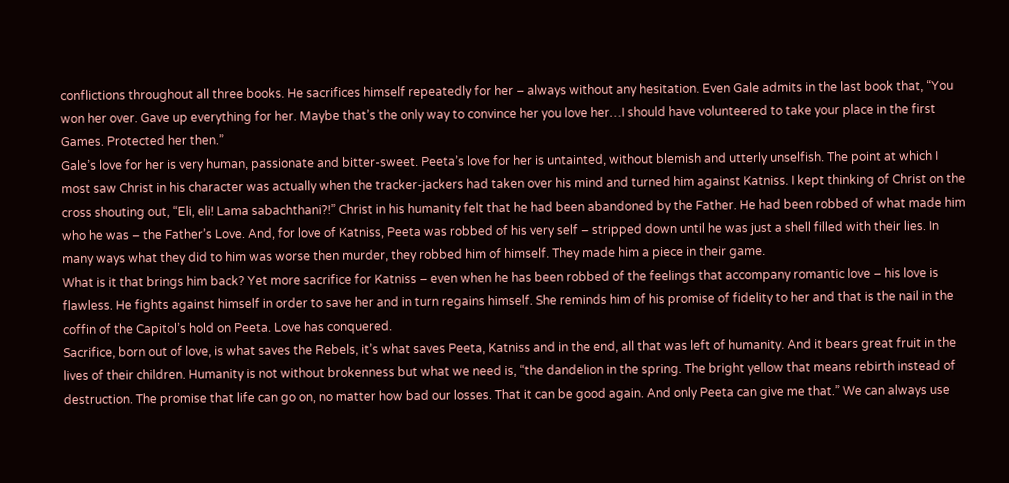conflictions throughout all three books. He sacrifices himself repeatedly for her – always without any hesitation. Even Gale admits in the last book that, “You won her over. Gave up everything for her. Maybe that’s the only way to convince her you love her…I should have volunteered to take your place in the first Games. Protected her then.”
Gale’s love for her is very human, passionate and bitter-sweet. Peeta’s love for her is untainted, without blemish and utterly unselfish. The point at which I most saw Christ in his character was actually when the tracker-jackers had taken over his mind and turned him against Katniss. I kept thinking of Christ on the cross shouting out, “Eli, eli! Lama sabachthani?!” Christ in his humanity felt that he had been abandoned by the Father. He had been robbed of what made him who he was – the Father’s Love. And, for love of Katniss, Peeta was robbed of his very self – stripped down until he was just a shell filled with their lies. In many ways what they did to him was worse then murder, they robbed him of himself. They made him a piece in their game.
What is it that brings him back? Yet more sacrifice for Katniss – even when he has been robbed of the feelings that accompany romantic love – his love is flawless. He fights against himself in order to save her and in turn regains himself. She reminds him of his promise of fidelity to her and that is the nail in the coffin of the Capitol’s hold on Peeta. Love has conquered.
Sacrifice, born out of love, is what saves the Rebels, it’s what saves Peeta, Katniss and in the end, all that was left of humanity. And it bears great fruit in the lives of their children. Humanity is not without brokenness but what we need is, “the dandelion in the spring. The bright yellow that means rebirth instead of destruction. The promise that life can go on, no matter how bad our losses. That it can be good again. And only Peeta can give me that.” We can always use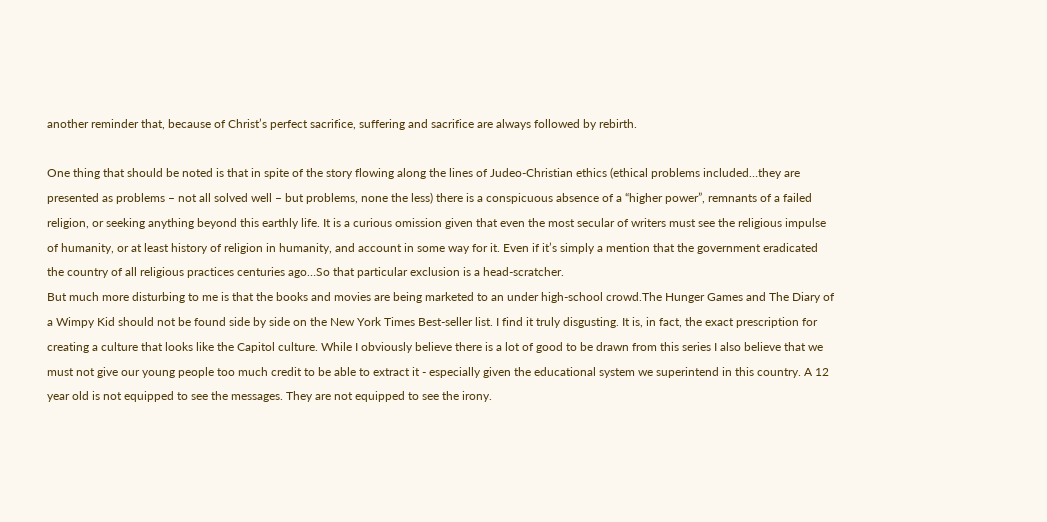another reminder that, because of Christ’s perfect sacrifice, suffering and sacrifice are always followed by rebirth.

One thing that should be noted is that in spite of the story flowing along the lines of Judeo-Christian ethics (ethical problems included…they are presented as problems – not all solved well – but problems, none the less) there is a conspicuous absence of a “higher power”, remnants of a failed religion, or seeking anything beyond this earthly life. It is a curious omission given that even the most secular of writers must see the religious impulse of humanity, or at least history of religion in humanity, and account in some way for it. Even if it’s simply a mention that the government eradicated the country of all religious practices centuries ago…So that particular exclusion is a head-scratcher.
But much more disturbing to me is that the books and movies are being marketed to an under high-school crowd.The Hunger Games and The Diary of a Wimpy Kid should not be found side by side on the New York Times Best-seller list. I find it truly disgusting. It is, in fact, the exact prescription for creating a culture that looks like the Capitol culture. While I obviously believe there is a lot of good to be drawn from this series I also believe that we must not give our young people too much credit to be able to extract it - especially given the educational system we superintend in this country. A 12 year old is not equipped to see the messages. They are not equipped to see the irony.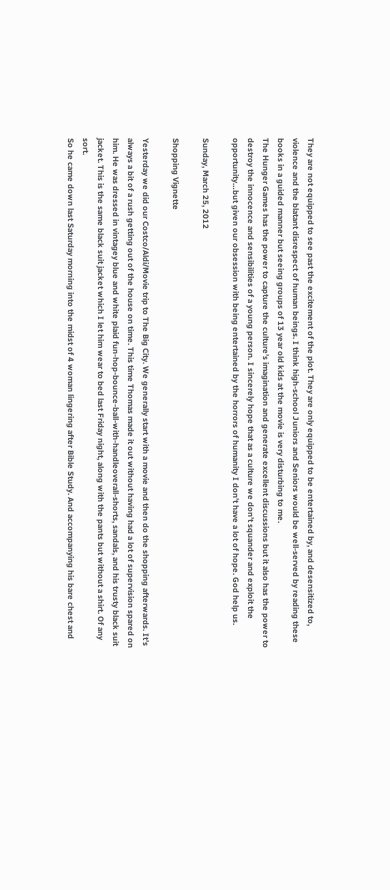They are not equipped to see past the excitement of the plot. They are only equipped to be entertained by, and desensitized to, violence and the blatant disrespect of human beings. I think high-school Juniors and Seniors would be well-served by reading these books in a guided manner but seeing groups of 13 year old kids at the movie is very disturbing to me.
The Hunger Games has the power to capture the culture’s imagination and generate excellent discussions but it also has the power to destroy the innocence and sensibilities of a young person. I sincerely hope that as a culture we don’t squander and exploit the opportunity…but given our obsession with being entertained by the horrors of humanity I don’t have a lot of hope. God help us.

Sunday, March 25, 2012

Shopping Vignette

Yesterday we did our Costco/Aldi/Movie trip to The Big City. We generally start with a movie and then do the shopping afterwards. It’s always a bit of a rush getting out of the house on time. This time Thomas made it out without having had a lot of supervision spared on him. He was dressed in vintagey blue and white plaid fun-hop-bounce-ball-with-handleoverall-shorts, sandals, and his trusty black suit jacket. This is the same black suit jacket which I let him wear to bed last Friday night, along with the pants but without a shirt. Of any sort.
So he came down last Saturday morning into the midst of 4 woman lingering after Bible Study. And accompanying his bare chest and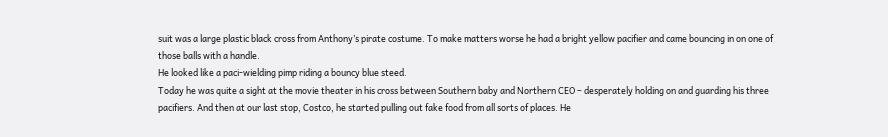suit was a large plastic black cross from Anthony’s pirate costume. To make matters worse he had a bright yellow pacifier and came bouncing in on one of those balls with a handle.
He looked like a paci-wielding pimp riding a bouncy blue steed.
Today he was quite a sight at the movie theater in his cross between Southern baby and Northern CEO – desperately holding on and guarding his three pacifiers. And then at our last stop, Costco, he started pulling out fake food from all sorts of places. He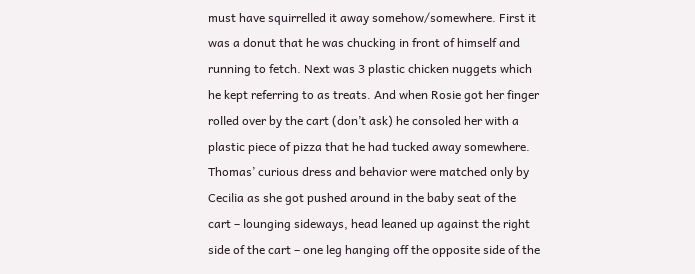must have squirrelled it away somehow/somewhere. First it was a donut that he was chucking in front of himself and running to fetch. Next was 3 plastic chicken nuggets which he kept referring to as treats. And when Rosie got her finger rolled over by the cart (don’t ask) he consoled her with a plastic piece of pizza that he had tucked away somewhere.
Thomas’ curious dress and behavior were matched only by Cecilia as she got pushed around in the baby seat of the cart – lounging sideways, head leaned up against the right side of the cart – one leg hanging off the opposite side of the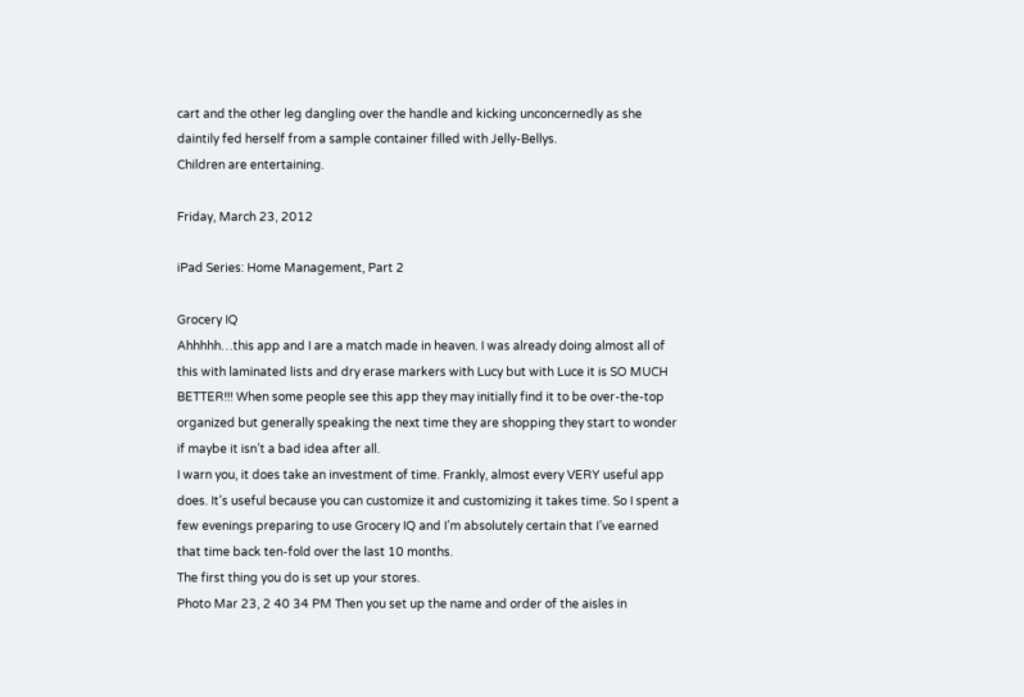cart and the other leg dangling over the handle and kicking unconcernedly as she daintily fed herself from a sample container filled with Jelly-Bellys.
Children are entertaining.

Friday, March 23, 2012

iPad Series: Home Management, Part 2

Grocery IQ
Ahhhhh…this app and I are a match made in heaven. I was already doing almost all of this with laminated lists and dry erase markers with Lucy but with Luce it is SO MUCH BETTER!!! When some people see this app they may initially find it to be over-the-top organized but generally speaking the next time they are shopping they start to wonder if maybe it isn’t a bad idea after all.
I warn you, it does take an investment of time. Frankly, almost every VERY useful app does. It’s useful because you can customize it and customizing it takes time. So I spent a few evenings preparing to use Grocery IQ and I’m absolutely certain that I’ve earned that time back ten-fold over the last 10 months.
The first thing you do is set up your stores.
Photo Mar 23, 2 40 34 PM Then you set up the name and order of the aisles in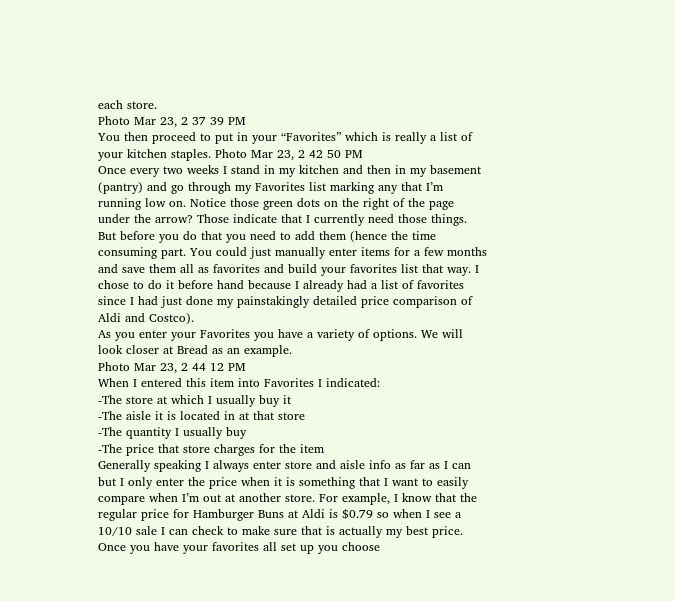each store.
Photo Mar 23, 2 37 39 PM
You then proceed to put in your “Favorites” which is really a list of your kitchen staples. Photo Mar 23, 2 42 50 PM
Once every two weeks I stand in my kitchen and then in my basement (pantry) and go through my Favorites list marking any that I’m running low on. Notice those green dots on the right of the page under the arrow? Those indicate that I currently need those things.
But before you do that you need to add them (hence the time consuming part. You could just manually enter items for a few months and save them all as favorites and build your favorites list that way. I chose to do it before hand because I already had a list of favorites since I had just done my painstakingly detailed price comparison of Aldi and Costco).
As you enter your Favorites you have a variety of options. We will look closer at Bread as an example.
Photo Mar 23, 2 44 12 PM
When I entered this item into Favorites I indicated:
-The store at which I usually buy it
-The aisle it is located in at that store
-The quantity I usually buy
-The price that store charges for the item
Generally speaking I always enter store and aisle info as far as I can but I only enter the price when it is something that I want to easily compare when I’m out at another store. For example, I know that the regular price for Hamburger Buns at Aldi is $0.79 so when I see a 10/10 sale I can check to make sure that is actually my best price.
Once you have your favorites all set up you choose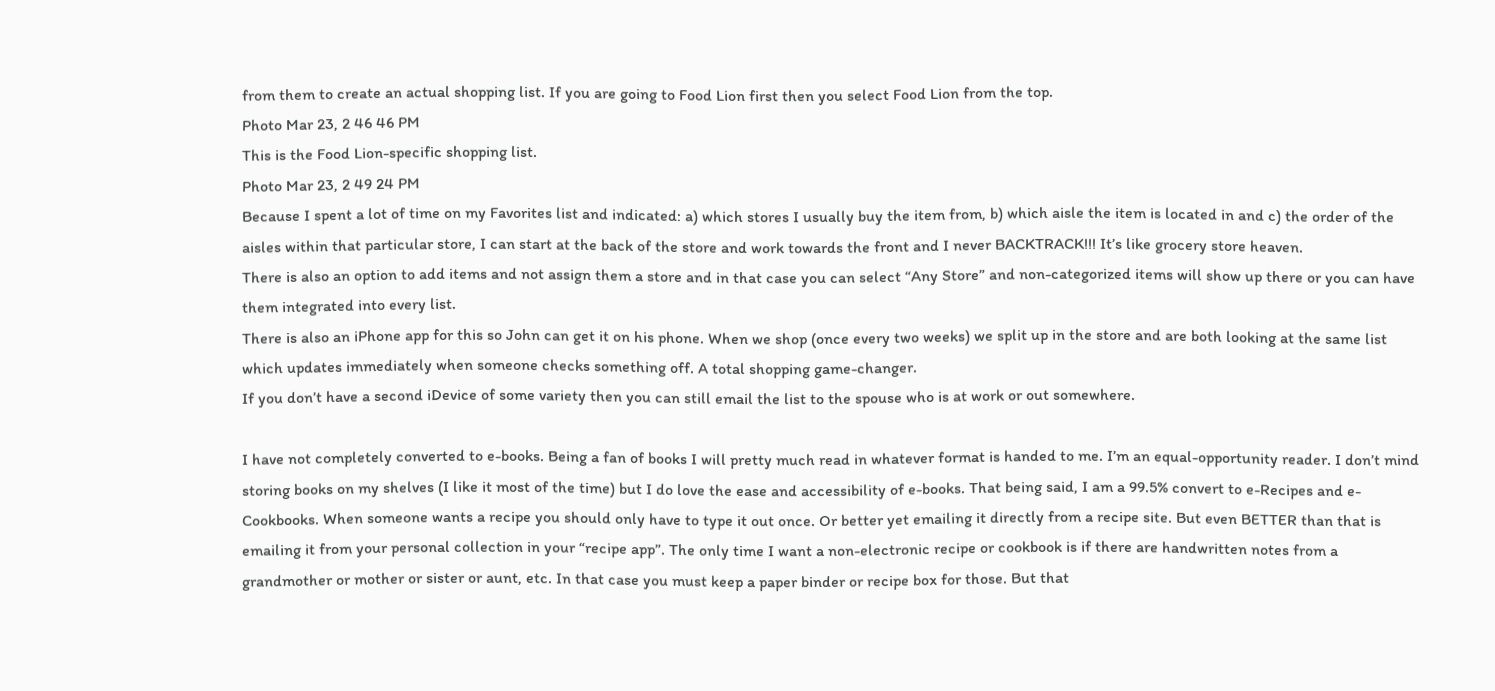from them to create an actual shopping list. If you are going to Food Lion first then you select Food Lion from the top.
Photo Mar 23, 2 46 46 PM
This is the Food Lion-specific shopping list.
Photo Mar 23, 2 49 24 PM
Because I spent a lot of time on my Favorites list and indicated: a) which stores I usually buy the item from, b) which aisle the item is located in and c) the order of the aisles within that particular store, I can start at the back of the store and work towards the front and I never BACKTRACK!!! It’s like grocery store heaven.
There is also an option to add items and not assign them a store and in that case you can select “Any Store” and non-categorized items will show up there or you can have them integrated into every list.
There is also an iPhone app for this so John can get it on his phone. When we shop (once every two weeks) we split up in the store and are both looking at the same list which updates immediately when someone checks something off. A total shopping game-changer.
If you don’t have a second iDevice of some variety then you can still email the list to the spouse who is at work or out somewhere.

I have not completely converted to e-books. Being a fan of books I will pretty much read in whatever format is handed to me. I’m an equal-opportunity reader. I don’t mind storing books on my shelves (I like it most of the time) but I do love the ease and accessibility of e-books. That being said, I am a 99.5% convert to e-Recipes and e-Cookbooks. When someone wants a recipe you should only have to type it out once. Or better yet emailing it directly from a recipe site. But even BETTER than that is emailing it from your personal collection in your “recipe app”. The only time I want a non-electronic recipe or cookbook is if there are handwritten notes from a grandmother or mother or sister or aunt, etc. In that case you must keep a paper binder or recipe box for those. But that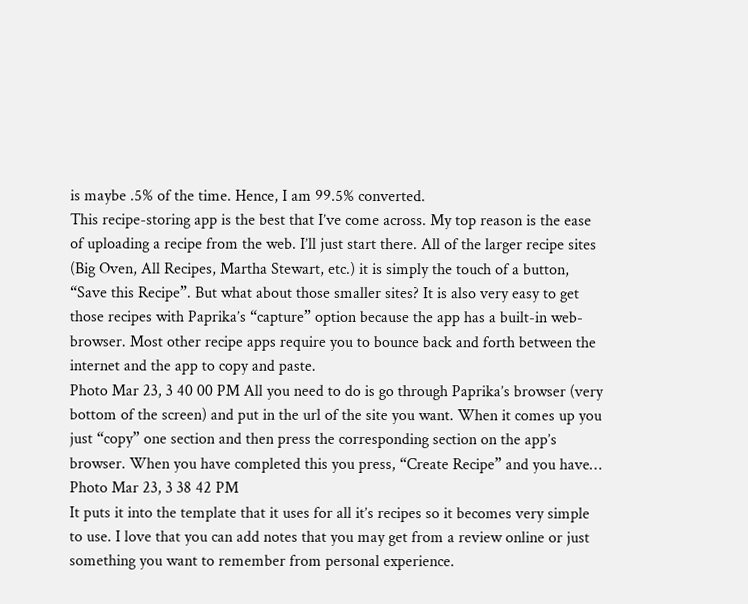is maybe .5% of the time. Hence, I am 99.5% converted.
This recipe-storing app is the best that I’ve come across. My top reason is the ease of uploading a recipe from the web. I’ll just start there. All of the larger recipe sites (Big Oven, All Recipes, Martha Stewart, etc.) it is simply the touch of a button, “Save this Recipe”. But what about those smaller sites? It is also very easy to get those recipes with Paprika’s “capture” option because the app has a built-in web-browser. Most other recipe apps require you to bounce back and forth between the internet and the app to copy and paste.
Photo Mar 23, 3 40 00 PM All you need to do is go through Paprika’s browser (very bottom of the screen) and put in the url of the site you want. When it comes up you just “copy” one section and then press the corresponding section on the app’s browser. When you have completed this you press, “Create Recipe” and you have…
Photo Mar 23, 3 38 42 PM
It puts it into the template that it uses for all it’s recipes so it becomes very simple to use. I love that you can add notes that you may get from a review online or just something you want to remember from personal experience.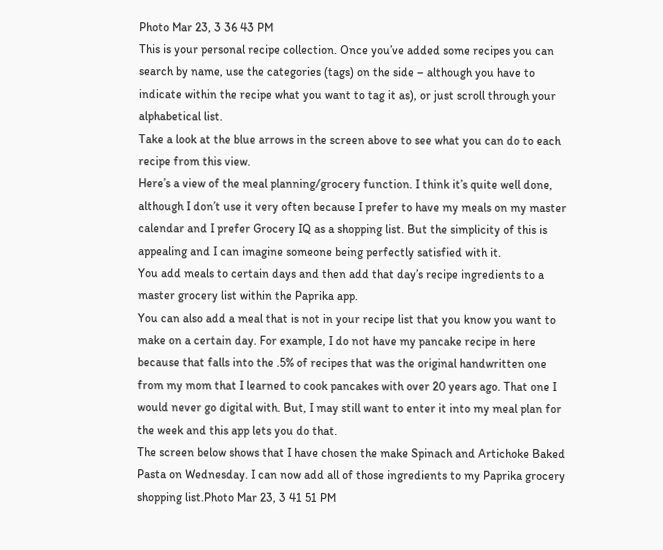Photo Mar 23, 3 36 43 PM
This is your personal recipe collection. Once you’ve added some recipes you can search by name, use the categories (tags) on the side – although you have to indicate within the recipe what you want to tag it as), or just scroll through your alphabetical list.
Take a look at the blue arrows in the screen above to see what you can do to each recipe from this view.
Here’s a view of the meal planning/grocery function. I think it’s quite well done, although I don’t use it very often because I prefer to have my meals on my master calendar and I prefer Grocery IQ as a shopping list. But the simplicity of this is appealing and I can imagine someone being perfectly satisfied with it.
You add meals to certain days and then add that day’s recipe ingredients to a master grocery list within the Paprika app.
You can also add a meal that is not in your recipe list that you know you want to make on a certain day. For example, I do not have my pancake recipe in here because that falls into the .5% of recipes that was the original handwritten one from my mom that I learned to cook pancakes with over 20 years ago. That one I would never go digital with. But, I may still want to enter it into my meal plan for the week and this app lets you do that.
The screen below shows that I have chosen the make Spinach and Artichoke Baked Pasta on Wednesday. I can now add all of those ingredients to my Paprika grocery shopping list.Photo Mar 23, 3 41 51 PM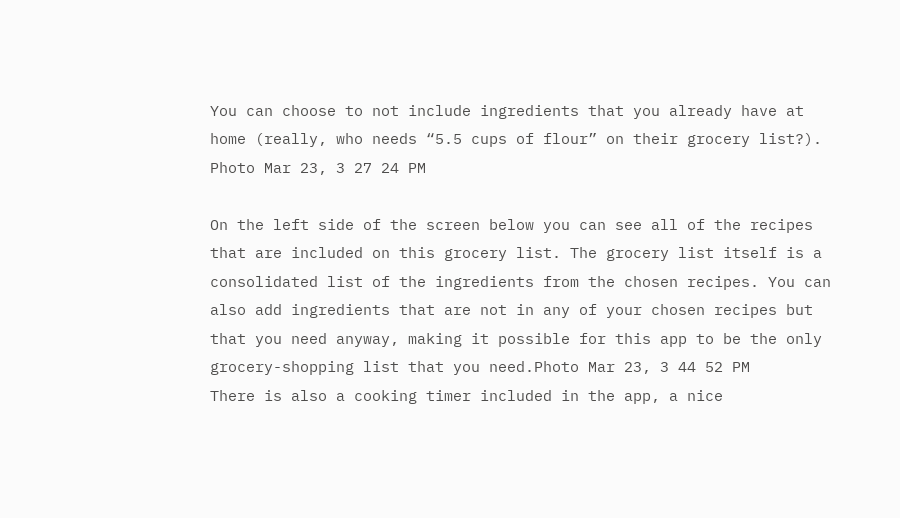You can choose to not include ingredients that you already have at home (really, who needs “5.5 cups of flour” on their grocery list?).
Photo Mar 23, 3 27 24 PM

On the left side of the screen below you can see all of the recipes that are included on this grocery list. The grocery list itself is a consolidated list of the ingredients from the chosen recipes. You can also add ingredients that are not in any of your chosen recipes but that you need anyway, making it possible for this app to be the only grocery-shopping list that you need.Photo Mar 23, 3 44 52 PM
There is also a cooking timer included in the app, a nice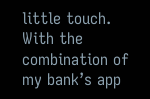little touch.
With the combination of my bank’s app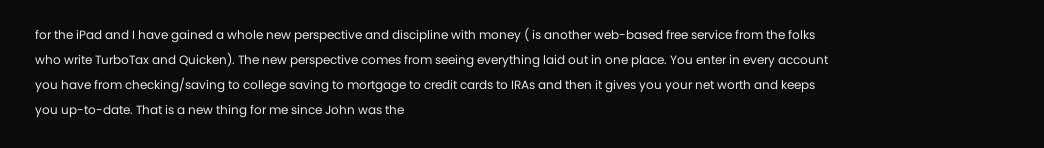for the iPad and I have gained a whole new perspective and discipline with money ( is another web-based free service from the folks who write TurboTax and Quicken). The new perspective comes from seeing everything laid out in one place. You enter in every account you have from checking/saving to college saving to mortgage to credit cards to IRAs and then it gives you your net worth and keeps you up-to-date. That is a new thing for me since John was the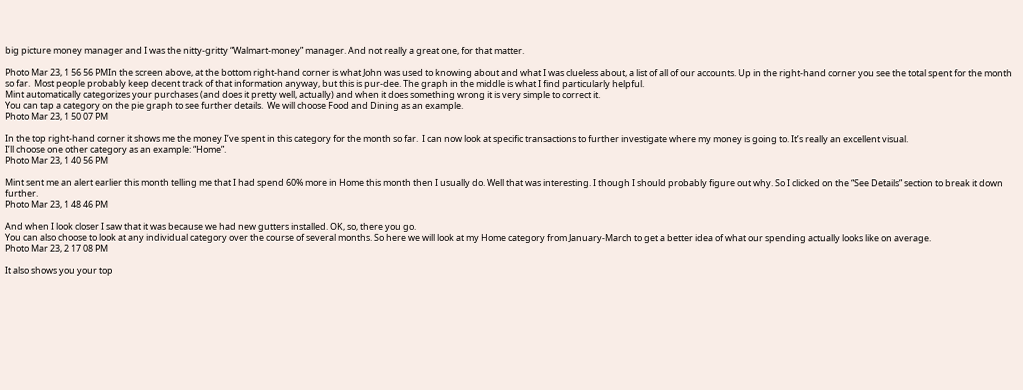big picture money manager and I was the nitty-gritty “Walmart-money” manager. And not really a great one, for that matter.

Photo Mar 23, 1 56 56 PMIn the screen above, at the bottom right-hand corner is what John was used to knowing about and what I was clueless about, a list of all of our accounts. Up in the right-hand corner you see the total spent for the month so far.  Most people probably keep decent track of that information anyway, but this is pur-dee. The graph in the middle is what I find particularly helpful.
Mint automatically categorizes your purchases (and does it pretty well, actually) and when it does something wrong it is very simple to correct it.
You can tap a category on the pie graph to see further details.  We will choose Food and Dining as an example.
Photo Mar 23, 1 50 07 PM

In the top right-hand corner it shows me the money I’ve spent in this category for the month so far.  I can now look at specific transactions to further investigate where my money is going to. It’s really an excellent visual.
I’ll choose one other category as an example: “Home”.
Photo Mar 23, 1 40 56 PM

Mint sent me an alert earlier this month telling me that I had spend 60% more in Home this month then I usually do. Well that was interesting. I though I should probably figure out why. So I clicked on the “See Details” section to break it down further.
Photo Mar 23, 1 48 46 PM

And when I look closer I saw that it was because we had new gutters installed. OK, so, there you go.
You can also choose to look at any individual category over the course of several months. So here we will look at my Home category from January-March to get a better idea of what our spending actually looks like on average.
Photo Mar 23, 2 17 08 PM

It also shows you your top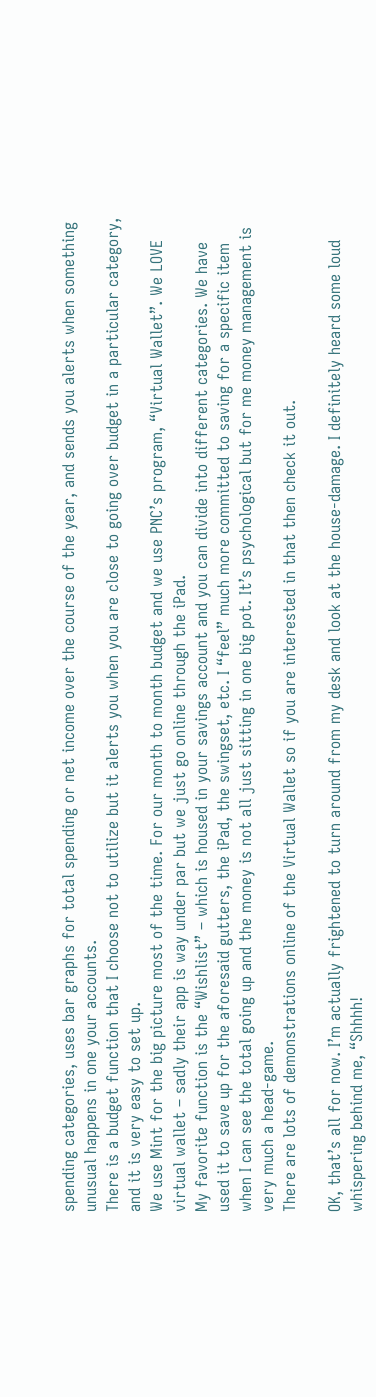spending categories, uses bar graphs for total spending or net income over the course of the year, and sends you alerts when something unusual happens in one your accounts.
There is a budget function that I choose not to utilize but it alerts you when you are close to going over budget in a particular category, and it is very easy to set up.
We use Mint for the big picture most of the time. For our month to month budget and we use PNC’s program, “Virtual Wallet”. We LOVE virtual wallet – sadly their app is way under par but we just go online through the iPad.
My favorite function is the “Wishlist” – which is housed in your savings account and you can divide into different categories. We have used it to save up for the aforesaid gutters, the iPad, the swingset, etc. I “feel” much more committed to saving for a specific item when I can see the total going up and the money is not all just sitting in one big pot. It’s psychological but for me money management is very much a head-game.
There are lots of demonstrations online of the Virtual Wallet so if you are interested in that then check it out.

OK, that’s all for now. I’m actually frightened to turn around from my desk and look at the house-damage. I definitely heard some loud whispering behind me, “Shhhh!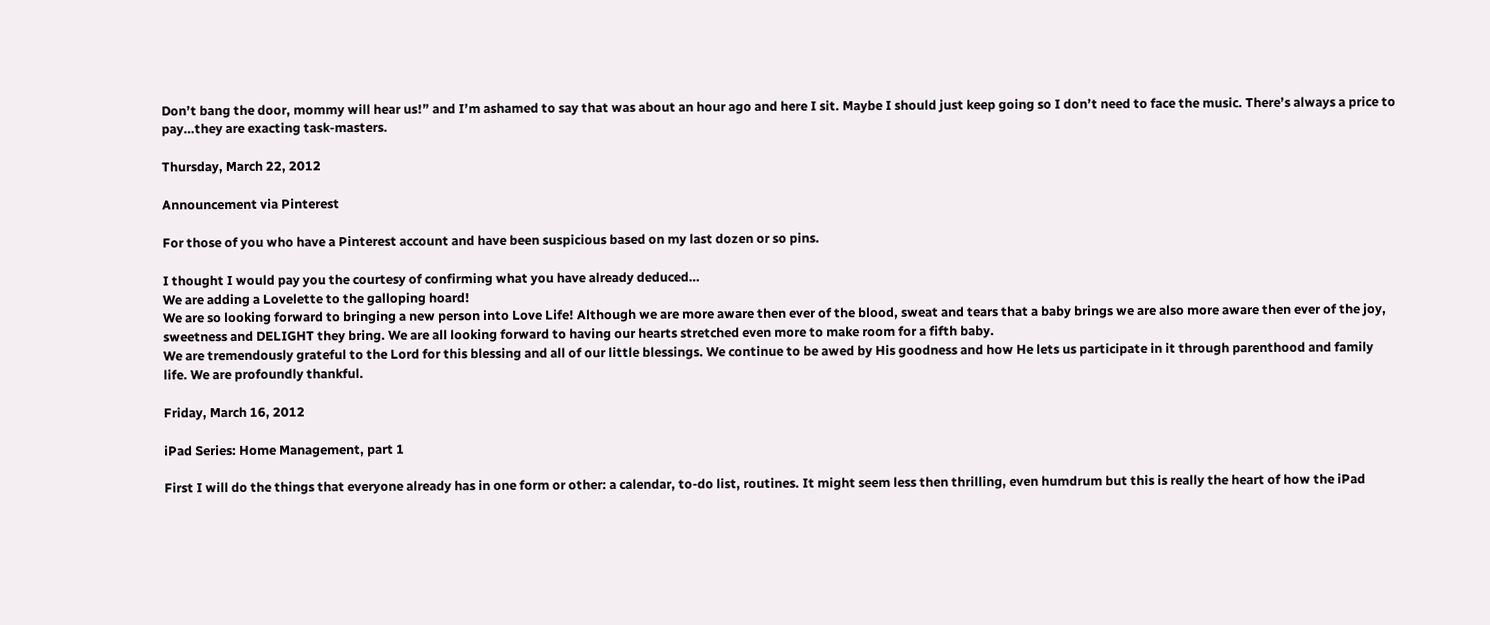Don’t bang the door, mommy will hear us!” and I’m ashamed to say that was about an hour ago and here I sit. Maybe I should just keep going so I don’t need to face the music. There’s always a price to pay…they are exacting task-masters.

Thursday, March 22, 2012

Announcement via Pinterest

For those of you who have a Pinterest account and have been suspicious based on my last dozen or so pins.

I thought I would pay you the courtesy of confirming what you have already deduced…
We are adding a Lovelette to the galloping hoard!
We are so looking forward to bringing a new person into Love Life! Although we are more aware then ever of the blood, sweat and tears that a baby brings we are also more aware then ever of the joy, sweetness and DELIGHT they bring. We are all looking forward to having our hearts stretched even more to make room for a fifth baby.
We are tremendously grateful to the Lord for this blessing and all of our little blessings. We continue to be awed by His goodness and how He lets us participate in it through parenthood and family life. We are profoundly thankful.

Friday, March 16, 2012

iPad Series: Home Management, part 1

First I will do the things that everyone already has in one form or other: a calendar, to-do list, routines. It might seem less then thrilling, even humdrum but this is really the heart of how the iPad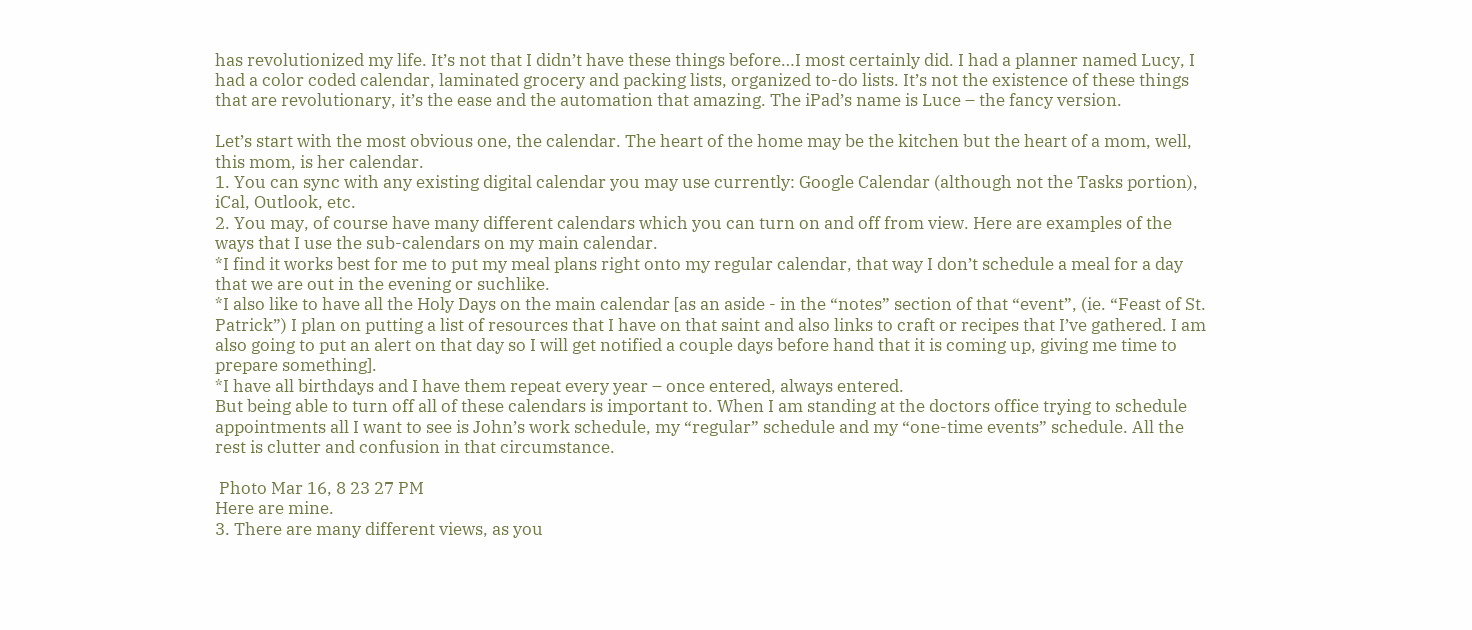has revolutionized my life. It’s not that I didn’t have these things before…I most certainly did. I had a planner named Lucy, I had a color coded calendar, laminated grocery and packing lists, organized to-do lists. It’s not the existence of these things that are revolutionary, it’s the ease and the automation that amazing. The iPad’s name is Luce – the fancy version.

Let’s start with the most obvious one, the calendar. The heart of the home may be the kitchen but the heart of a mom, well, this mom, is her calendar.
1. You can sync with any existing digital calendar you may use currently: Google Calendar (although not the Tasks portion), iCal, Outlook, etc.
2. You may, of course have many different calendars which you can turn on and off from view. Here are examples of the ways that I use the sub-calendars on my main calendar.
*I find it works best for me to put my meal plans right onto my regular calendar, that way I don’t schedule a meal for a day that we are out in the evening or suchlike.
*I also like to have all the Holy Days on the main calendar [as an aside - in the “notes” section of that “event”, (ie. “Feast of St. Patrick”) I plan on putting a list of resources that I have on that saint and also links to craft or recipes that I’ve gathered. I am also going to put an alert on that day so I will get notified a couple days before hand that it is coming up, giving me time to prepare something].
*I have all birthdays and I have them repeat every year – once entered, always entered.
But being able to turn off all of these calendars is important to. When I am standing at the doctors office trying to schedule appointments all I want to see is John’s work schedule, my “regular” schedule and my “one-time events” schedule. All the rest is clutter and confusion in that circumstance.

 Photo Mar 16, 8 23 27 PM
Here are mine.
3. There are many different views, as you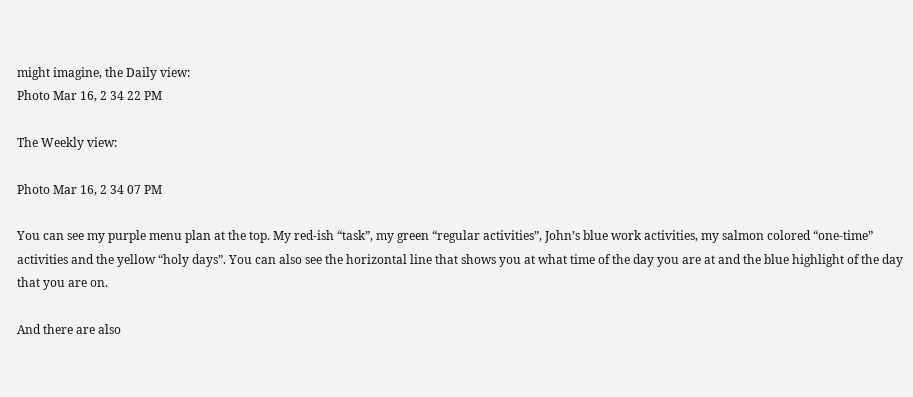might imagine, the Daily view:
Photo Mar 16, 2 34 22 PM

The Weekly view:

Photo Mar 16, 2 34 07 PM

You can see my purple menu plan at the top. My red-ish “task”, my green “regular activities”, John’s blue work activities, my salmon colored “one-time” activities and the yellow “holy days”. You can also see the horizontal line that shows you at what time of the day you are at and the blue highlight of the day that you are on.

And there are also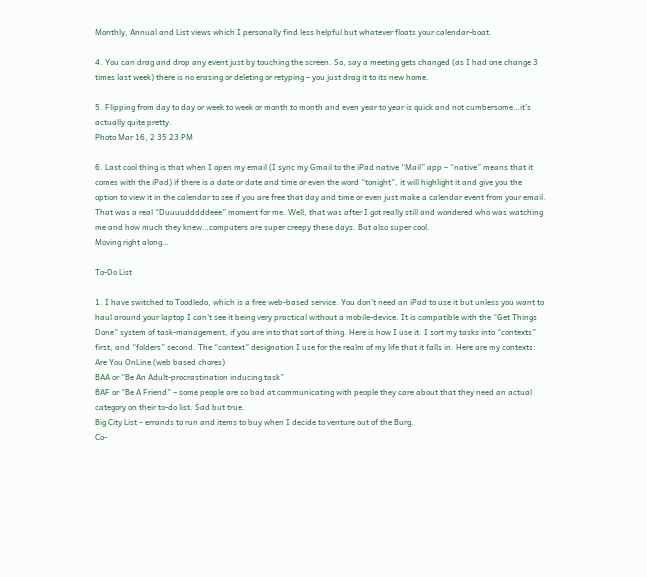Monthly, Annual and List views which I personally find less helpful but whatever floats your calendar-boat.

4. You can drag and drop any event just by touching the screen. So, say a meeting gets changed (as I had one change 3 times last week) there is no erasing or deleting or retyping – you just drag it to its new home.

5. Flipping from day to day or week to week or month to month and even year to year is quick and not cumbersome…it’s actually quite pretty.
Photo Mar 16, 2 35 23 PM

6. Last cool thing is that when I open my email (I sync my Gmail to the iPad native “Mail” app – “native” means that it comes with the iPad) if there is a date or date and time or even the word “tonight”, it will highlight it and give you the option to view it in the calendar to see if you are free that day and time or even just make a calendar event from your email. That was a real “Duuuudddddeee” moment for me. Well, that was after I got really still and wondered who was watching me and how much they knew…computers are super creepy these days. But also super cool.
Moving right along…

To-Do List

1. I have switched to Toodledo, which is a free web-based service. You don’t need an iPad to use it but unless you want to haul around your laptop I can’t see it being very practical without a mobile-device. It is compatible with the “Get Things Done” system of task-management, if you are into that sort of thing. Here is how I use it. I sort my tasks into “contexts” first, and “folders” second. The “context” designation I use for the realm of my life that it falls in. Here are my contexts:
Are You OnLine (web based chores)
BAA or “Be An Adult-procrastination inducing task”
BAF or “Be A Friend” – some people are so bad at communicating with people they care about that they need an actual category on their to-do list. Sad but true.
Big City List – errands to run and items to buy when I decide to venture out of the Burg.
Co-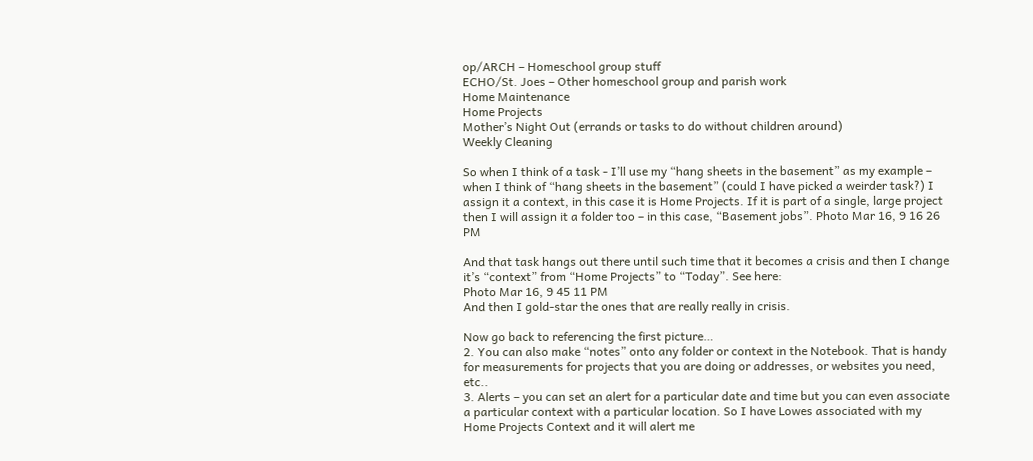op/ARCH – Homeschool group stuff
ECHO/St. Joes – Other homeschool group and parish work
Home Maintenance
Home Projects
Mother’s Night Out (errands or tasks to do without children around)
Weekly Cleaning

So when I think of a task - I’ll use my “hang sheets in the basement” as my example – when I think of “hang sheets in the basement” (could I have picked a weirder task?) I assign it a context, in this case it is Home Projects. If it is part of a single, large project then I will assign it a folder too – in this case, “Basement jobs”. Photo Mar 16, 9 16 26 PM

And that task hangs out there until such time that it becomes a crisis and then I change it’s “context” from “Home Projects” to “Today”. See here:
Photo Mar 16, 9 45 11 PM
And then I gold-star the ones that are really really in crisis.

Now go back to referencing the first picture…
2. You can also make “notes” onto any folder or context in the Notebook. That is handy for measurements for projects that you are doing or addresses, or websites you need, etc..
3. Alerts – you can set an alert for a particular date and time but you can even associate a particular context with a particular location. So I have Lowes associated with my Home Projects Context and it will alert me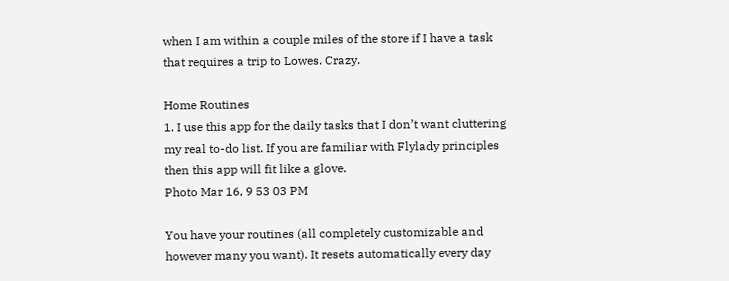when I am within a couple miles of the store if I have a task that requires a trip to Lowes. Crazy.

Home Routines
1. I use this app for the daily tasks that I don’t want cluttering my real to-do list. If you are familiar with Flylady principles then this app will fit like a glove.
Photo Mar 16, 9 53 03 PM

You have your routines (all completely customizable and however many you want). It resets automatically every day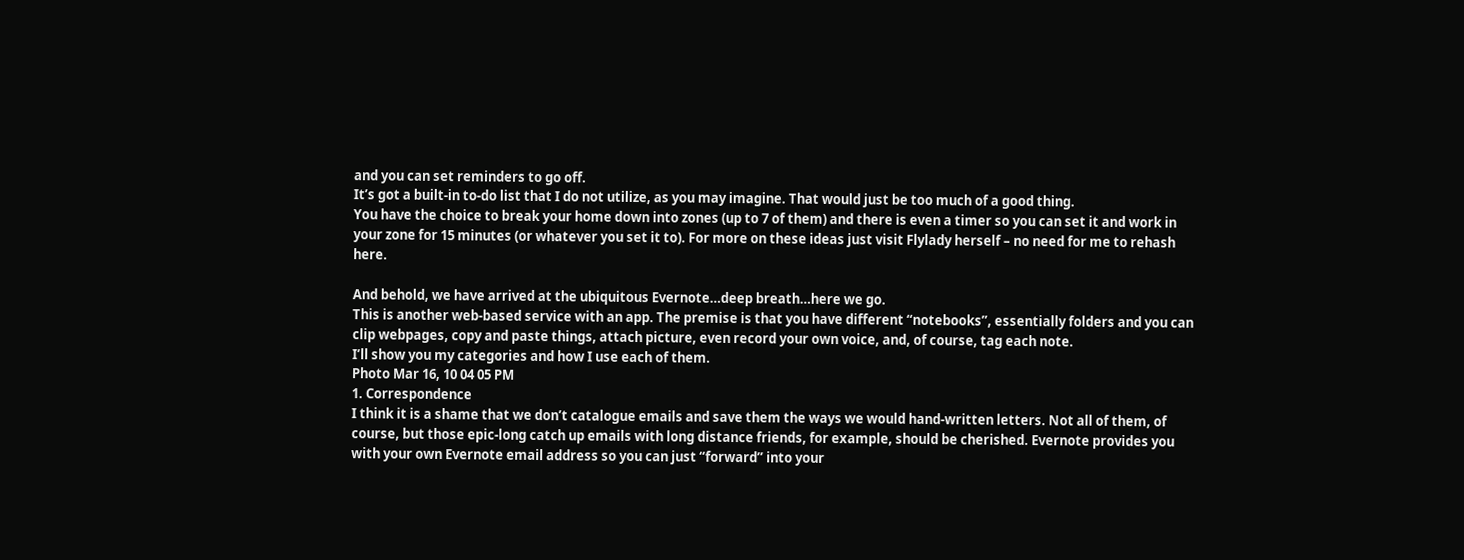and you can set reminders to go off.
It’s got a built-in to-do list that I do not utilize, as you may imagine. That would just be too much of a good thing.
You have the choice to break your home down into zones (up to 7 of them) and there is even a timer so you can set it and work in your zone for 15 minutes (or whatever you set it to). For more on these ideas just visit Flylady herself – no need for me to rehash here.

And behold, we have arrived at the ubiquitous Evernote…deep breath…here we go.
This is another web-based service with an app. The premise is that you have different “notebooks”, essentially folders and you can clip webpages, copy and paste things, attach picture, even record your own voice, and, of course, tag each note.
I’ll show you my categories and how I use each of them.
Photo Mar 16, 10 04 05 PM
1. Correspondence
I think it is a shame that we don’t catalogue emails and save them the ways we would hand-written letters. Not all of them, of course, but those epic-long catch up emails with long distance friends, for example, should be cherished. Evernote provides you with your own Evernote email address so you can just “forward” into your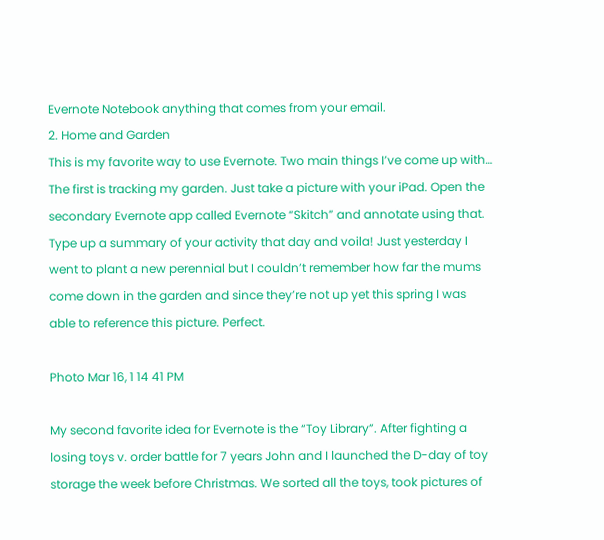Evernote Notebook anything that comes from your email.
2. Home and Garden
This is my favorite way to use Evernote. Two main things I’ve come up with…
The first is tracking my garden. Just take a picture with your iPad. Open the secondary Evernote app called Evernote “Skitch” and annotate using that. Type up a summary of your activity that day and voila! Just yesterday I went to plant a new perennial but I couldn’t remember how far the mums come down in the garden and since they’re not up yet this spring I was able to reference this picture. Perfect.

Photo Mar 16, 1 14 41 PM

My second favorite idea for Evernote is the “Toy Library”. After fighting a losing toys v. order battle for 7 years John and I launched the D-day of toy storage the week before Christmas. We sorted all the toys, took pictures of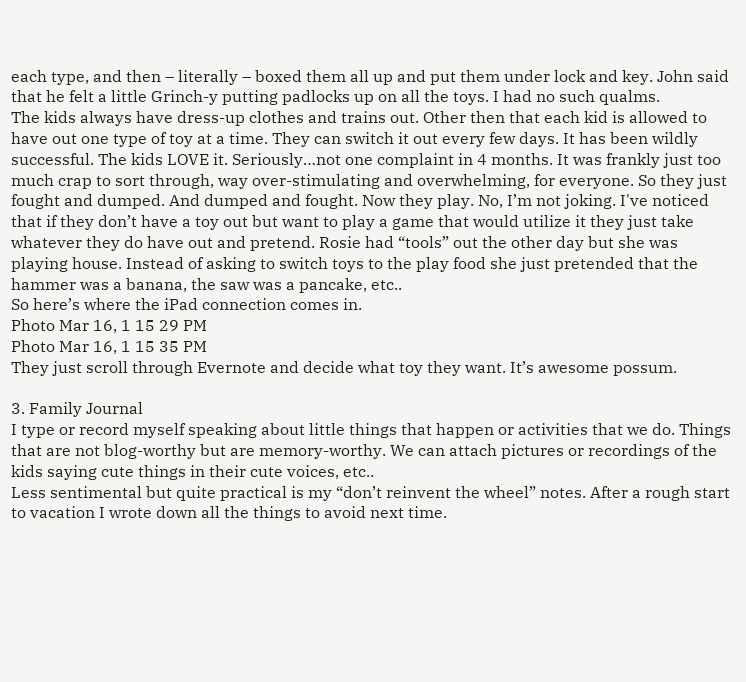each type, and then – literally – boxed them all up and put them under lock and key. John said that he felt a little Grinch-y putting padlocks up on all the toys. I had no such qualms.
The kids always have dress-up clothes and trains out. Other then that each kid is allowed to have out one type of toy at a time. They can switch it out every few days. It has been wildly successful. The kids LOVE it. Seriously…not one complaint in 4 months. It was frankly just too much crap to sort through, way over-stimulating and overwhelming, for everyone. So they just fought and dumped. And dumped and fought. Now they play. No, I’m not joking. I've noticed that if they don’t have a toy out but want to play a game that would utilize it they just take whatever they do have out and pretend. Rosie had “tools” out the other day but she was playing house. Instead of asking to switch toys to the play food she just pretended that the hammer was a banana, the saw was a pancake, etc..
So here’s where the iPad connection comes in.
Photo Mar 16, 1 15 29 PM
Photo Mar 16, 1 15 35 PM
They just scroll through Evernote and decide what toy they want. It’s awesome possum.

3. Family Journal
I type or record myself speaking about little things that happen or activities that we do. Things that are not blog-worthy but are memory-worthy. We can attach pictures or recordings of the kids saying cute things in their cute voices, etc..
Less sentimental but quite practical is my “don’t reinvent the wheel” notes. After a rough start to vacation I wrote down all the things to avoid next time.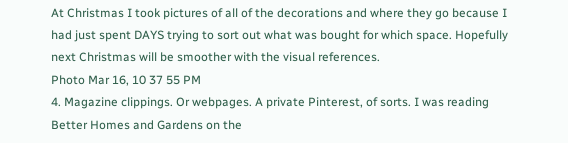At Christmas I took pictures of all of the decorations and where they go because I had just spent DAYS trying to sort out what was bought for which space. Hopefully next Christmas will be smoother with the visual references.
Photo Mar 16, 10 37 55 PM
4. Magazine clippings. Or webpages. A private Pinterest, of sorts. I was reading Better Homes and Gardens on the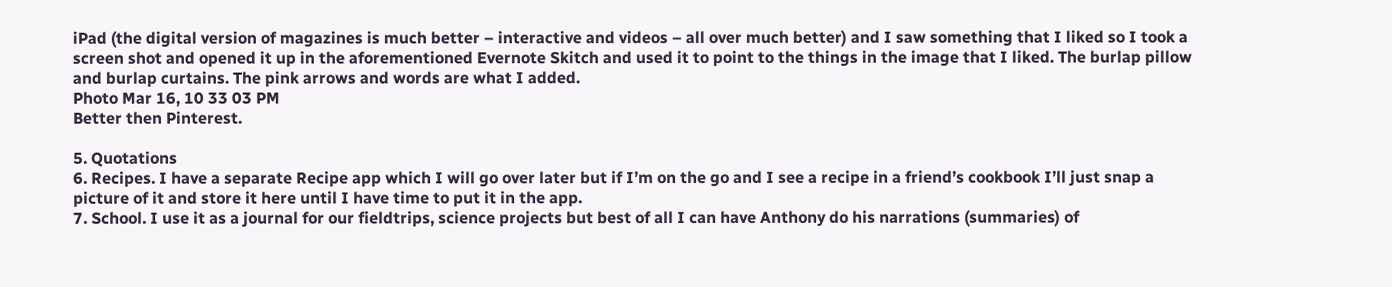iPad (the digital version of magazines is much better – interactive and videos – all over much better) and I saw something that I liked so I took a screen shot and opened it up in the aforementioned Evernote Skitch and used it to point to the things in the image that I liked. The burlap pillow and burlap curtains. The pink arrows and words are what I added.
Photo Mar 16, 10 33 03 PM
Better then Pinterest.

5. Quotations
6. Recipes. I have a separate Recipe app which I will go over later but if I’m on the go and I see a recipe in a friend’s cookbook I’ll just snap a picture of it and store it here until I have time to put it in the app.
7. School. I use it as a journal for our fieldtrips, science projects but best of all I can have Anthony do his narrations (summaries) of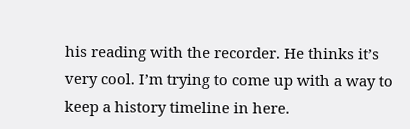his reading with the recorder. He thinks it’s very cool. I’m trying to come up with a way to keep a history timeline in here.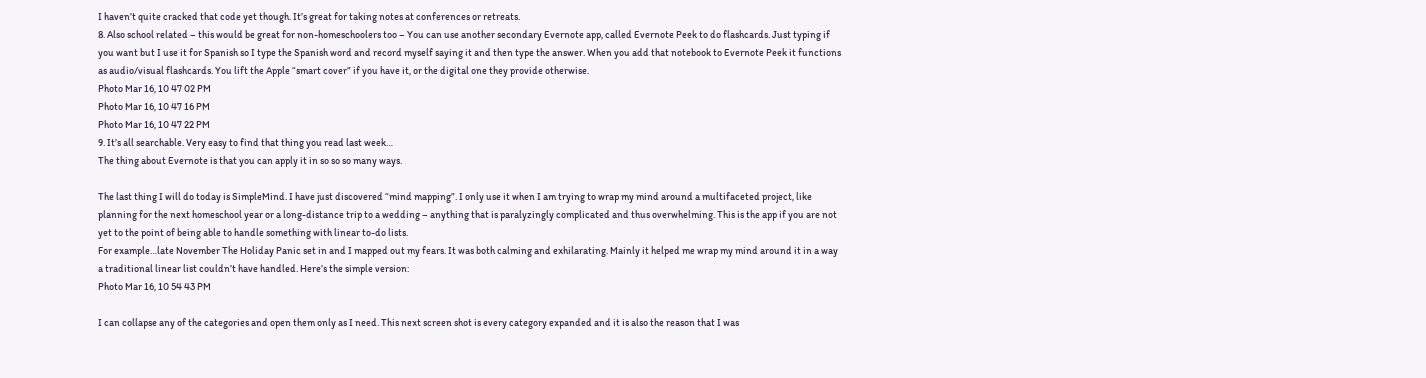I haven’t quite cracked that code yet though. It’s great for taking notes at conferences or retreats.
8. Also school related – this would be great for non-homeschoolers too – You can use another secondary Evernote app, called Evernote Peek to do flashcards. Just typing if you want but I use it for Spanish so I type the Spanish word and record myself saying it and then type the answer. When you add that notebook to Evernote Peek it functions as audio/visual flashcards. You lift the Apple “smart cover” if you have it, or the digital one they provide otherwise.
Photo Mar 16, 10 47 02 PM
Photo Mar 16, 10 47 16 PM
Photo Mar 16, 10 47 22 PM
9. It’s all searchable. Very easy to find that thing you read last week…
The thing about Evernote is that you can apply it in so so so many ways.

The last thing I will do today is SimpleMind. I have just discovered “mind mapping”. I only use it when I am trying to wrap my mind around a multifaceted project, like planning for the next homeschool year or a long-distance trip to a wedding – anything that is paralyzingly complicated and thus overwhelming. This is the app if you are not yet to the point of being able to handle something with linear to-do lists.
For example…late November The Holiday Panic set in and I mapped out my fears. It was both calming and exhilarating. Mainly it helped me wrap my mind around it in a way a traditional linear list couldn’t have handled. Here’s the simple version:
Photo Mar 16, 10 54 43 PM

I can collapse any of the categories and open them only as I need. This next screen shot is every category expanded and it is also the reason that I was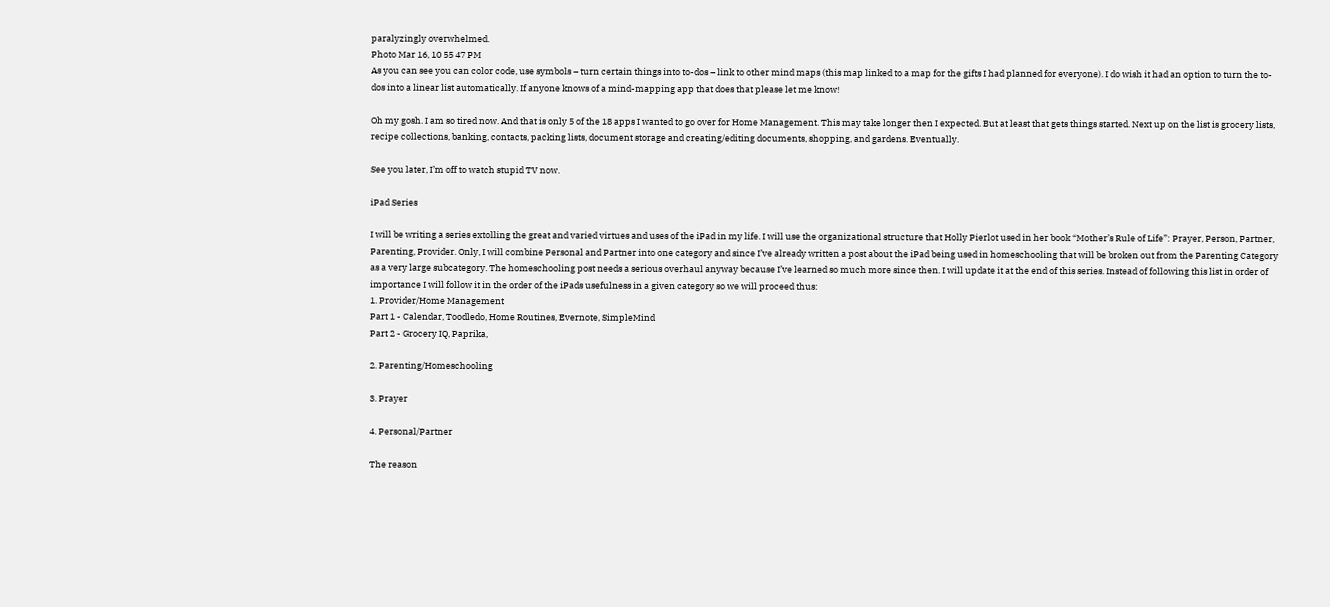paralyzingly overwhelmed.
Photo Mar 16, 10 55 47 PM
As you can see you can color code, use symbols – turn certain things into to-dos – link to other mind maps (this map linked to a map for the gifts I had planned for everyone). I do wish it had an option to turn the to-dos into a linear list automatically. If anyone knows of a mind-mapping app that does that please let me know!

Oh my gosh. I am so tired now. And that is only 5 of the 18 apps I wanted to go over for Home Management. This may take longer then I expected. But at least that gets things started. Next up on the list is grocery lists, recipe collections, banking, contacts, packing lists, document storage and creating/editing documents, shopping, and gardens. Eventually.

See you later, I’m off to watch stupid TV now.

iPad Series

I will be writing a series extolling the great and varied virtues and uses of the iPad in my life. I will use the organizational structure that Holly Pierlot used in her book “Mother’s Rule of Life”: Prayer, Person, Partner, Parenting, Provider. Only, I will combine Personal and Partner into one category and since I’ve already written a post about the iPad being used in homeschooling that will be broken out from the Parenting Category as a very large subcategory. The homeschooling post needs a serious overhaul anyway because I’ve learned so much more since then. I will update it at the end of this series. Instead of following this list in order of importance I will follow it in the order of the iPads usefulness in a given category so we will proceed thus:
1. Provider/Home Management
Part 1 - Calendar, Toodledo, Home Routines, Evernote, SimpleMind
Part 2 - Grocery IQ, Paprika,

2. Parenting/Homeschooling

3. Prayer

4. Personal/Partner

The reason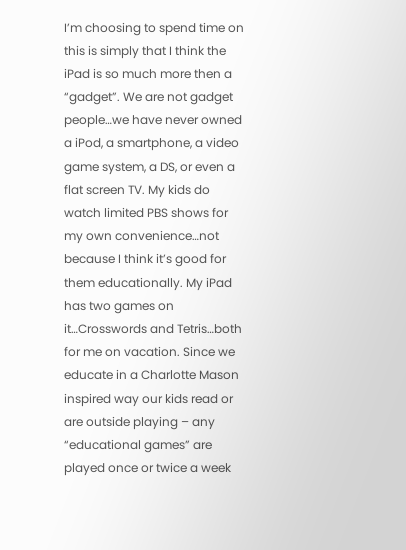I’m choosing to spend time on this is simply that I think the iPad is so much more then a “gadget”. We are not gadget people…we have never owned a iPod, a smartphone, a video game system, a DS, or even a flat screen TV. My kids do watch limited PBS shows for my own convenience…not because I think it’s good for them educationally. My iPad has two games on it…Crosswords and Tetris…both for me on vacation. Since we educate in a Charlotte Mason inspired way our kids read or are outside playing – any “educational games” are played once or twice a week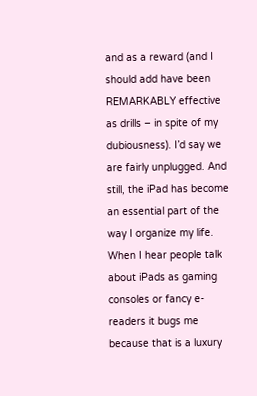and as a reward (and I should add have been REMARKABLY effective as drills – in spite of my dubiousness). I’d say we are fairly unplugged. And still, the iPad has become an essential part of the way I organize my life.
When I hear people talk about iPads as gaming consoles or fancy e-readers it bugs me because that is a luxury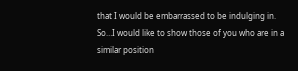that I would be embarrassed to be indulging in. So…I would like to show those of you who are in a similar position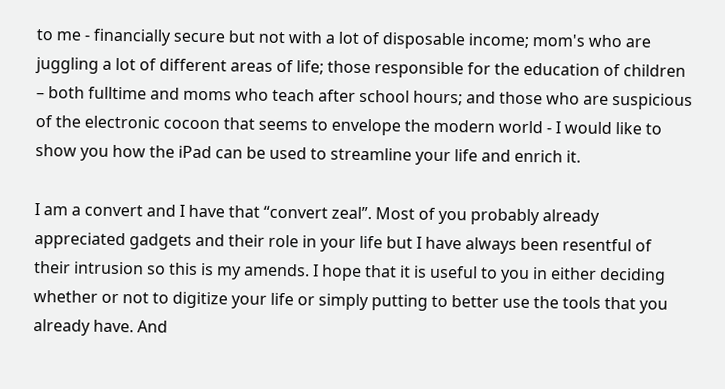to me - financially secure but not with a lot of disposable income; mom's who are juggling a lot of different areas of life; those responsible for the education of children – both fulltime and moms who teach after school hours; and those who are suspicious of the electronic cocoon that seems to envelope the modern world - I would like to show you how the iPad can be used to streamline your life and enrich it.

I am a convert and I have that “convert zeal”. Most of you probably already appreciated gadgets and their role in your life but I have always been resentful of their intrusion so this is my amends. I hope that it is useful to you in either deciding whether or not to digitize your life or simply putting to better use the tools that you already have. And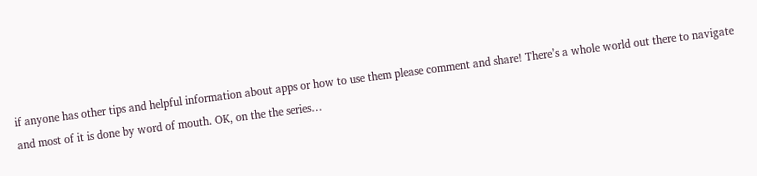if anyone has other tips and helpful information about apps or how to use them please comment and share! There’s a whole world out there to navigate and most of it is done by word of mouth. OK, on the the series…